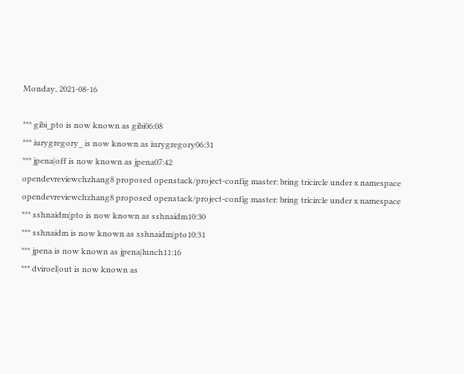Monday, 2021-08-16

*** gibi_pto is now known as gibi06:08
*** iurygregory_ is now known as iurygregory06:31
*** jpena|off is now known as jpena07:42
opendevreviewchzhang8 proposed openstack/project-config master: bring tricircle under x namespace
opendevreviewchzhang8 proposed openstack/project-config master: bring tricircle under x namespace
*** sshnaidm|pto is now known as sshnaidm10:30
*** sshnaidm is now known as sshnaidm|pto10:31
*** jpena is now known as jpena|lunch11:16
*** dviroel|out is now known as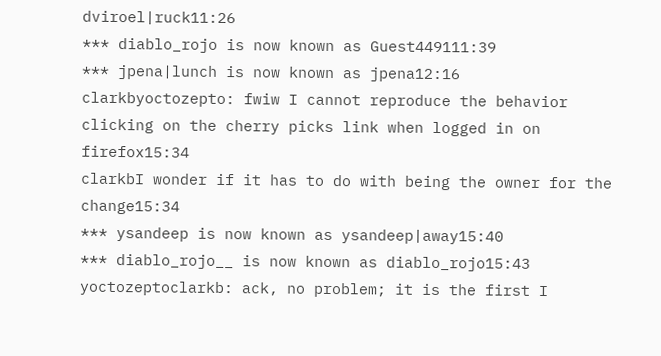dviroel|ruck11:26
*** diablo_rojo is now known as Guest449111:39
*** jpena|lunch is now known as jpena12:16
clarkbyoctozepto: fwiw I cannot reproduce the behavior clicking on the cherry picks link when logged in on firefox15:34
clarkbI wonder if it has to do with being the owner for the change15:34
*** ysandeep is now known as ysandeep|away15:40
*** diablo_rojo__ is now known as diablo_rojo15:43
yoctozeptoclarkb: ack, no problem; it is the first I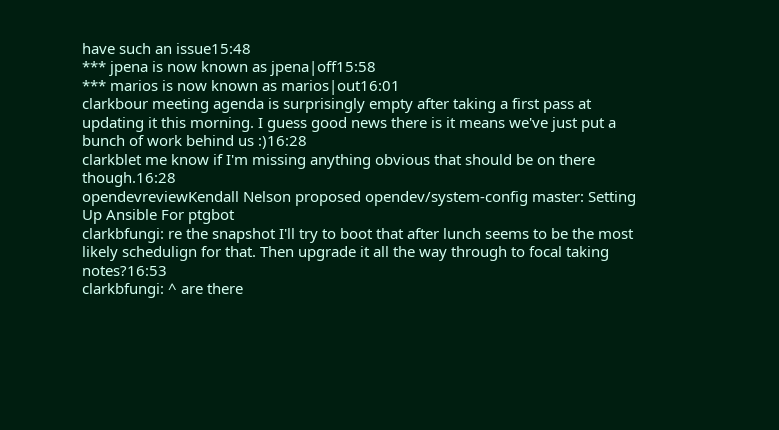have such an issue15:48
*** jpena is now known as jpena|off15:58
*** marios is now known as marios|out16:01
clarkbour meeting agenda is surprisingly empty after taking a first pass at updating it this morning. I guess good news there is it means we've just put a bunch of work behind us :)16:28
clarkblet me know if I'm missing anything obvious that should be on there though.16:28
opendevreviewKendall Nelson proposed opendev/system-config master: Setting Up Ansible For ptgbot
clarkbfungi: re the snapshot I'll try to boot that after lunch seems to be the most likely schedulign for that. Then upgrade it all the way through to focal taking notes?16:53
clarkbfungi: ^ are there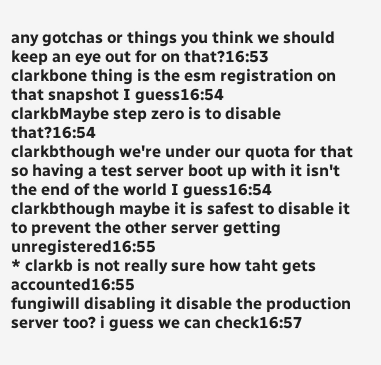any gotchas or things you think we should keep an eye out for on that?16:53
clarkbone thing is the esm registration on that snapshot I guess16:54
clarkbMaybe step zero is to disable that?16:54
clarkbthough we're under our quota for that so having a test server boot up with it isn't the end of the world I guess16:54
clarkbthough maybe it is safest to disable it to prevent the other server getting unregistered16:55
* clarkb is not really sure how taht gets accounted16:55
fungiwill disabling it disable the production server too? i guess we can check16:57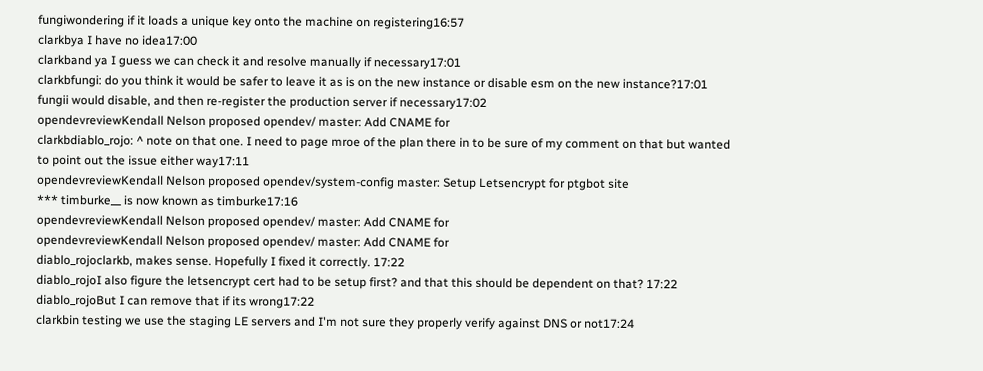fungiwondering if it loads a unique key onto the machine on registering16:57
clarkbya I have no idea17:00
clarkband ya I guess we can check it and resolve manually if necessary17:01
clarkbfungi: do you think it would be safer to leave it as is on the new instance or disable esm on the new instance?17:01
fungii would disable, and then re-register the production server if necessary17:02
opendevreviewKendall Nelson proposed opendev/ master: Add CNAME for
clarkbdiablo_rojo: ^ note on that one. I need to page mroe of the plan there in to be sure of my comment on that but wanted to point out the issue either way17:11
opendevreviewKendall Nelson proposed opendev/system-config master: Setup Letsencrypt for ptgbot site
*** timburke__ is now known as timburke17:16
opendevreviewKendall Nelson proposed opendev/ master: Add CNAME for
opendevreviewKendall Nelson proposed opendev/ master: Add CNAME for
diablo_rojoclarkb, makes sense. Hopefully I fixed it correctly. 17:22
diablo_rojoI also figure the letsencrypt cert had to be setup first? and that this should be dependent on that? 17:22
diablo_rojoBut I can remove that if its wrong17:22
clarkbin testing we use the staging LE servers and I'm not sure they properly verify against DNS or not17:24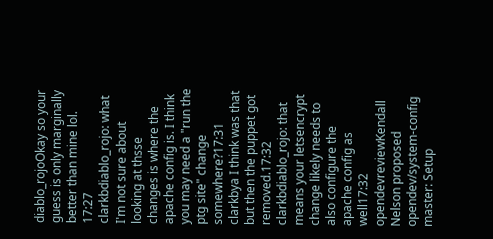diablo_rojoOkay so your guess is only marginally better than mine lol. 17:27
clarkbdiablo_rojo: what I'm not sure about looking at thsse changes is where the apache config is. I think you may need a "run the ptg site" change somewhere?17:31
clarkbya I think was that but then the puppet got removed.17:32
clarkbdiablo_rojo: that means your letsencrypt change likely needs to also configure the apache config as well17:32
opendevreviewKendall Nelson proposed opendev/system-config master: Setup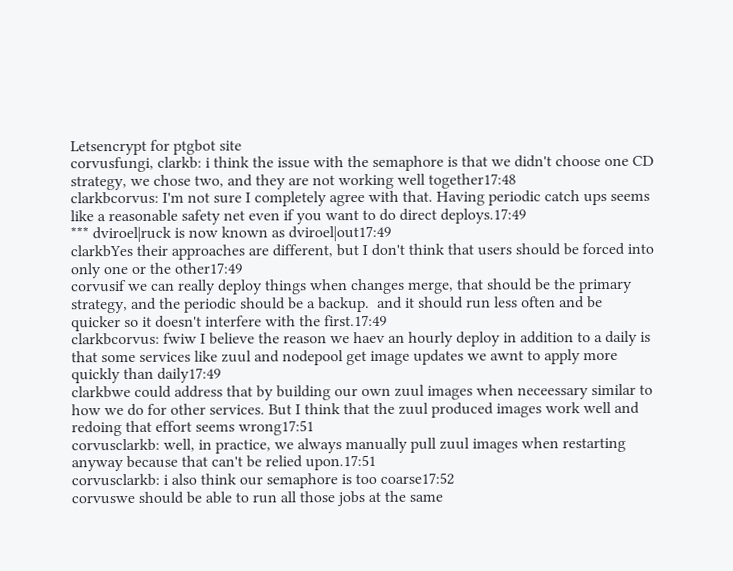Letsencrypt for ptgbot site
corvusfungi, clarkb: i think the issue with the semaphore is that we didn't choose one CD strategy, we chose two, and they are not working well together17:48
clarkbcorvus: I'm not sure I completely agree with that. Having periodic catch ups seems like a reasonable safety net even if you want to do direct deploys.17:49
*** dviroel|ruck is now known as dviroel|out17:49
clarkbYes their approaches are different, but I don't think that users should be forced into only one or the other17:49
corvusif we can really deploy things when changes merge, that should be the primary strategy, and the periodic should be a backup.  and it should run less often and be quicker so it doesn't interfere with the first.17:49
clarkbcorvus: fwiw I believe the reason we haev an hourly deploy in addition to a daily is that some services like zuul and nodepool get image updates we awnt to apply more quickly than daily17:49
clarkbwe could address that by building our own zuul images when neceessary similar to how we do for other services. But I think that the zuul produced images work well and redoing that effort seems wrong17:51
corvusclarkb: well, in practice, we always manually pull zuul images when restarting anyway because that can't be relied upon.17:51
corvusclarkb: i also think our semaphore is too coarse17:52
corvuswe should be able to run all those jobs at the same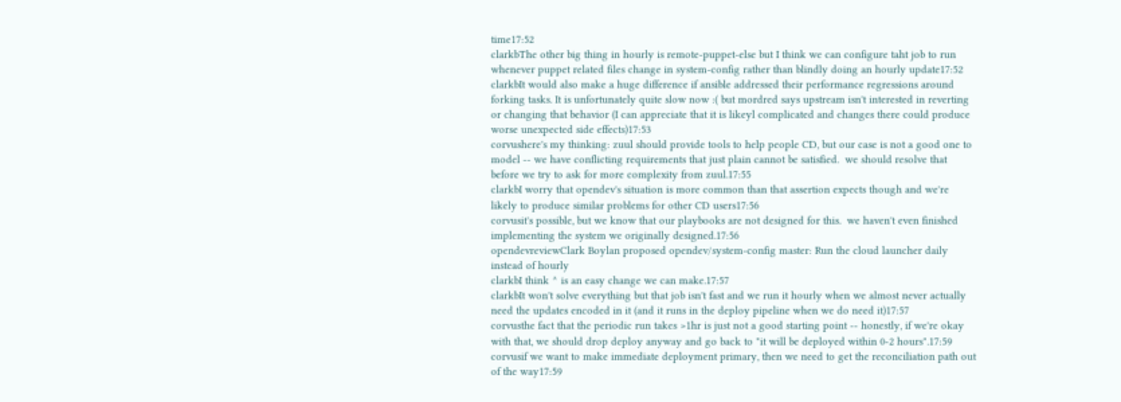time17:52
clarkbThe other big thing in hourly is remote-puppet-else but I think we can configure taht job to run whenever puppet related files change in system-config rather than blindly doing an hourly update17:52
clarkbIt would also make a huge difference if ansible addressed their performance regressions around forking tasks. It is unfortunately quite slow now :( but mordred says upstream isn't interested in reverting or changing that behavior (I can appreciate that it is likeyl complicated and changes there could produce worse unexpected side effects)17:53
corvushere's my thinking: zuul should provide tools to help people CD, but our case is not a good one to model -- we have conflicting requirements that just plain cannot be satisfied.  we should resolve that before we try to ask for more complexity from zuul.17:55
clarkbI worry that opendev's situation is more common than that assertion expects though and we're likely to produce similar problems for other CD users17:56
corvusit's possible, but we know that our playbooks are not designed for this.  we haven't even finished implementing the system we originally designed.17:56
opendevreviewClark Boylan proposed opendev/system-config master: Run the cloud launcher daily instead of hourly
clarkbI think ^ is an easy change we can make.17:57
clarkbIt won't solve everything but that job isn't fast and we run it hourly when we almost never actually need the updates encoded in it (and it runs in the deploy pipeline when we do need it)17:57
corvusthe fact that the periodic run takes >1hr is just not a good starting point -- honestly, if we're okay with that, we should drop deploy anyway and go back to "it will be deployed within 0-2 hours".17:59
corvusif we want to make immediate deployment primary, then we need to get the reconciliation path out of the way17:59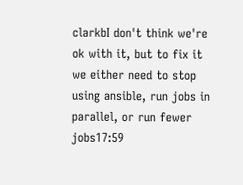clarkbI don't think we're ok with it, but to fix it we either need to stop using ansible, run jobs in parallel, or run fewer jobs17:59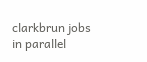clarkbrun jobs in parallel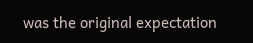was the original expectation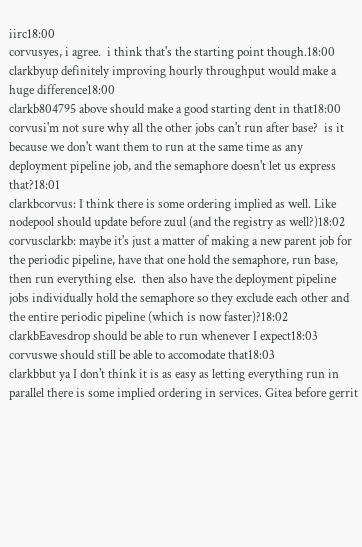iirc18:00
corvusyes, i agree.  i think that's the starting point though.18:00
clarkbyup definitely improving hourly throughput would make a huge difference18:00
clarkb804795 above should make a good starting dent in that18:00
corvusi'm not sure why all the other jobs can't run after base?  is it because we don't want them to run at the same time as any deployment pipeline job, and the semaphore doesn't let us express that?18:01
clarkbcorvus: I think there is some ordering implied as well. Like nodepool should update before zuul (and the registry as well?)18:02
corvusclarkb: maybe it's just a matter of making a new parent job for the periodic pipeline, have that one hold the semaphore, run base, then run everything else.  then also have the deployment pipeline jobs individually hold the semaphore so they exclude each other and the entire periodic pipeline (which is now faster)?18:02
clarkbEavesdrop should be able to run whenever I expect18:03
corvuswe should still be able to accomodate that18:03
clarkbbut ya I don't think it is as easy as letting everything run in parallel there is some implied ordering in services. Gitea before gerrit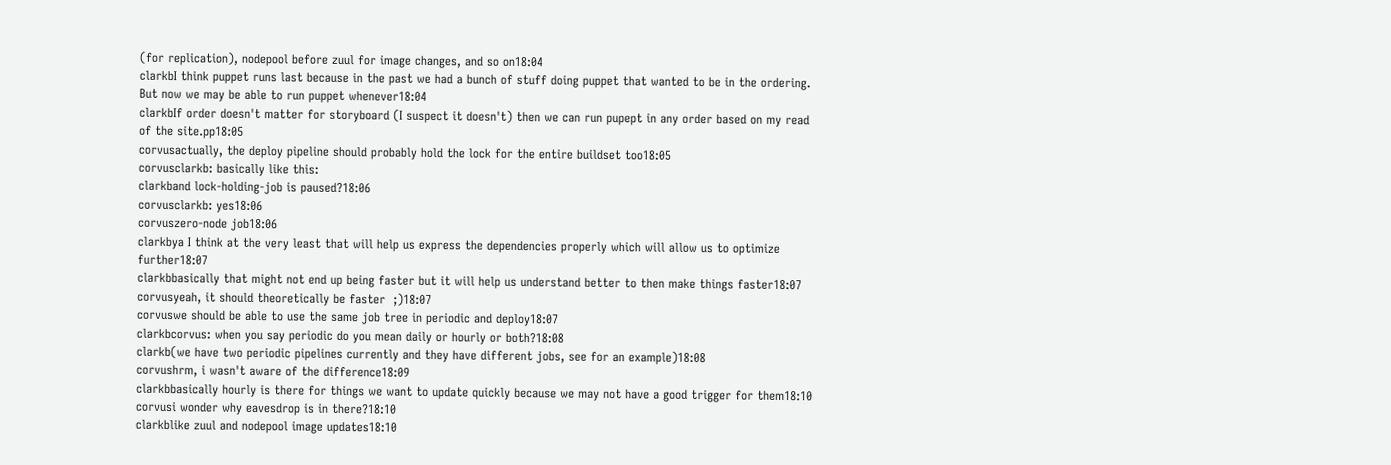(for replication), nodepool before zuul for image changes, and so on18:04
clarkbI think puppet runs last because in the past we had a bunch of stuff doing puppet that wanted to be in the ordering. But now we may be able to run puppet whenever18:04
clarkbIf order doesn't matter for storyboard (I suspect it doesn't) then we can run pupept in any order based on my read of the site.pp18:05
corvusactually, the deploy pipeline should probably hold the lock for the entire buildset too18:05
corvusclarkb: basically like this:
clarkband lock-holding-job is paused?18:06
corvusclarkb: yes18:06
corvuszero-node job18:06
clarkbya I think at the very least that will help us express the dependencies properly which will allow us to optimize further18:07
clarkbbasically that might not end up being faster but it will help us understand better to then make things faster18:07
corvusyeah, it should theoretically be faster  ;)18:07
corvuswe should be able to use the same job tree in periodic and deploy18:07
clarkbcorvus: when you say periodic do you mean daily or hourly or both?18:08
clarkb(we have two periodic pipelines currently and they have different jobs, see for an example)18:08
corvushrm, i wasn't aware of the difference18:09
clarkbbasically hourly is there for things we want to update quickly because we may not have a good trigger for them18:10
corvusi wonder why eavesdrop is in there?18:10
clarkblike zuul and nodepool image updates18:10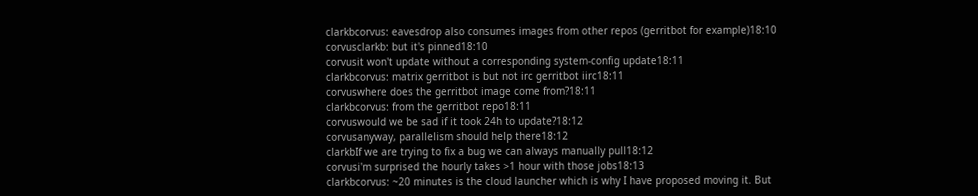clarkbcorvus: eavesdrop also consumes images from other repos (gerritbot for example)18:10
corvusclarkb: but it's pinned18:10
corvusit won't update without a corresponding system-config update18:11
clarkbcorvus: matrix gerritbot is but not irc gerritbot iirc18:11
corvuswhere does the gerritbot image come from?18:11
clarkbcorvus: from the gerritbot repo18:11
corvuswould we be sad if it took 24h to update?18:12
corvusanyway, parallelism should help there18:12
clarkbIf we are trying to fix a bug we can always manually pull18:12
corvusi'm surprised the hourly takes >1 hour with those jobs18:13
clarkbcorvus: ~20 minutes is the cloud launcher which is why I have proposed moving it. But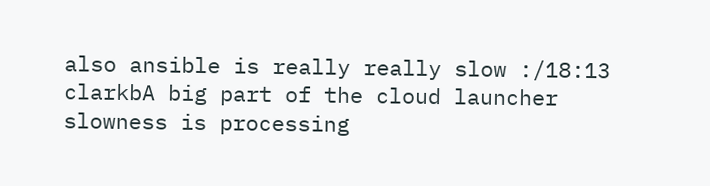also ansible is really really slow :/18:13
clarkbA big part of the cloud launcher slowness is processing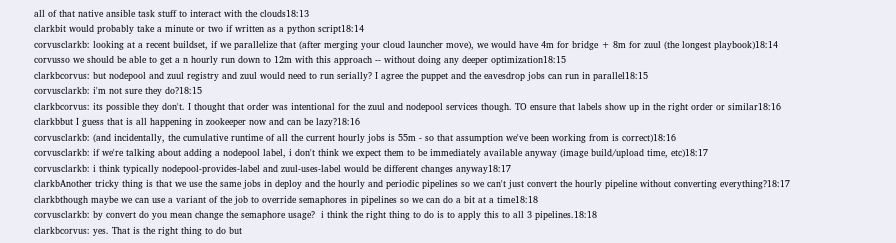all of that native ansible task stuff to interact with the clouds18:13
clarkbit would probably take a minute or two if written as a python script18:14
corvusclarkb: looking at a recent buildset, if we parallelize that (after merging your cloud launcher move), we would have 4m for bridge + 8m for zuul (the longest playbook)18:14
corvusso we should be able to get a n hourly run down to 12m with this approach -- without doing any deeper optimization18:15
clarkbcorvus: but nodepool and zuul registry and zuul would need to run serially? I agree the puppet and the eavesdrop jobs can run in parallel18:15
corvusclarkb: i'm not sure they do?18:15
clarkbcorvus: its possible they don't. I thought that order was intentional for the zuul and nodepool services though. TO ensure that labels show up in the right order or similar18:16
clarkbbut I guess that is all happening in zookeeper now and can be lazy?18:16
corvusclarkb: (and incidentally, the cumulative runtime of all the current hourly jobs is 55m - so that assumption we've been working from is correct)18:16
corvusclarkb: if we're talking about adding a nodepool label, i don't think we expect them to be immediately available anyway (image build/upload time, etc)18:17
corvusclarkb: i think typically nodepool-provides-label and zuul-uses-label would be different changes anyway18:17
clarkbAnother tricky thing is that we use the same jobs in deploy and the hourly and periodic pipelines so we can't just convert the hourly pipeline without converting everything?18:17
clarkbthough maybe we can use a variant of the job to override semaphores in pipelines so we can do a bit at a time18:18
corvusclarkb: by convert do you mean change the semaphore usage?  i think the right thing to do is to apply this to all 3 pipelines.18:18
clarkbcorvus: yes. That is the right thing to do but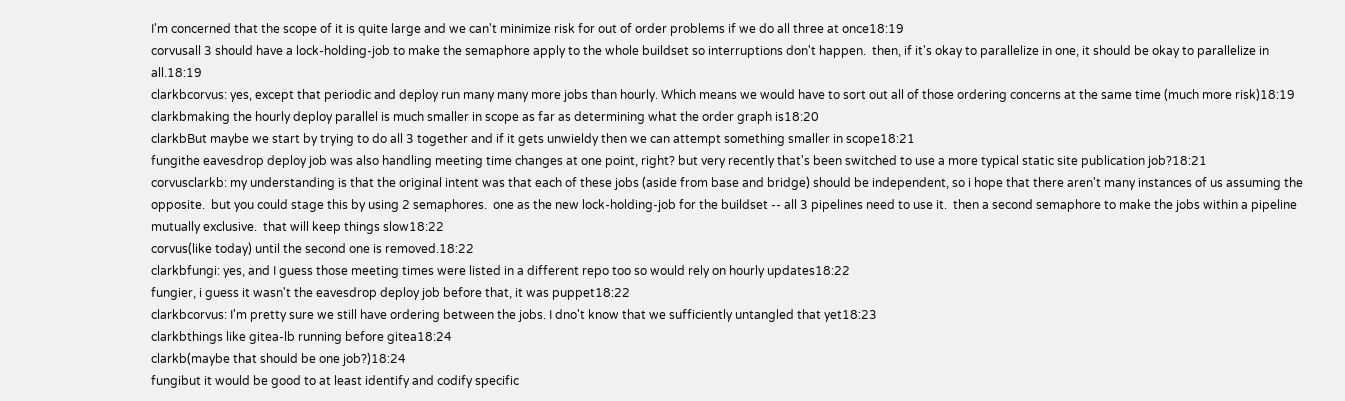I'm concerned that the scope of it is quite large and we can't minimize risk for out of order problems if we do all three at once18:19
corvusall 3 should have a lock-holding-job to make the semaphore apply to the whole buildset so interruptions don't happen.  then, if it's okay to parallelize in one, it should be okay to parallelize in all.18:19
clarkbcorvus: yes, except that periodic and deploy run many many more jobs than hourly. Which means we would have to sort out all of those ordering concerns at the same time (much more risk)18:19
clarkbmaking the hourly deploy parallel is much smaller in scope as far as determining what the order graph is18:20
clarkbBut maybe we start by trying to do all 3 together and if it gets unwieldy then we can attempt something smaller in scope18:21
fungithe eavesdrop deploy job was also handling meeting time changes at one point, right? but very recently that's been switched to use a more typical static site publication job?18:21
corvusclarkb: my understanding is that the original intent was that each of these jobs (aside from base and bridge) should be independent, so i hope that there aren't many instances of us assuming the opposite.  but you could stage this by using 2 semaphores.  one as the new lock-holding-job for the buildset -- all 3 pipelines need to use it.  then a second semaphore to make the jobs within a pipeline mutually exclusive.  that will keep things slow18:22
corvus(like today) until the second one is removed.18:22
clarkbfungi: yes, and I guess those meeting times were listed in a different repo too so would rely on hourly updates18:22
fungier, i guess it wasn't the eavesdrop deploy job before that, it was puppet18:22
clarkbcorvus: I'm pretty sure we still have ordering between the jobs. I dno't know that we sufficiently untangled that yet18:23
clarkbthings like gitea-lb running before gitea18:24
clarkb(maybe that should be one job?)18:24
fungibut it would be good to at least identify and codify specific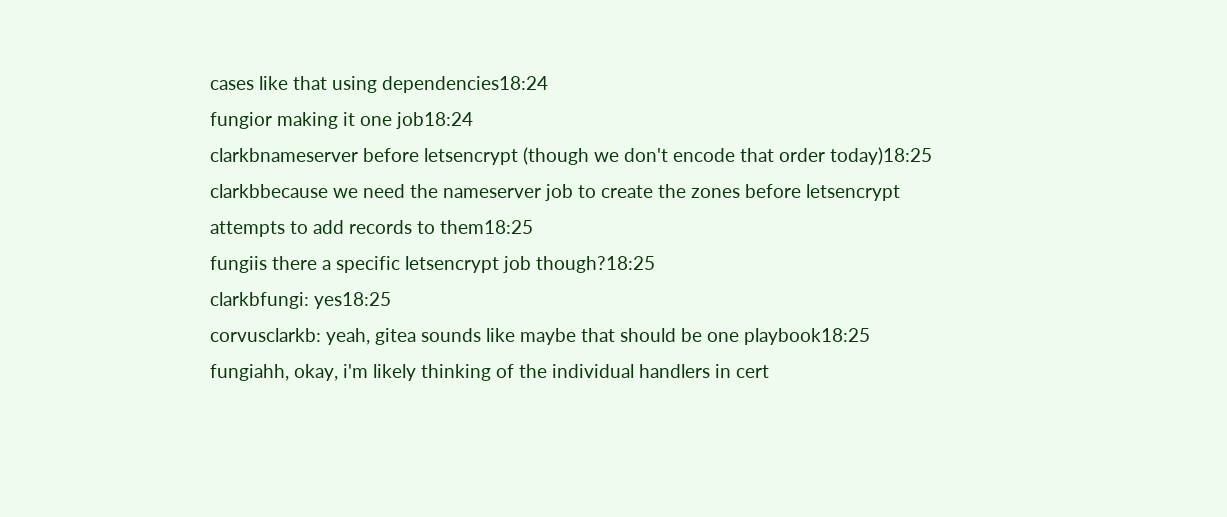cases like that using dependencies18:24
fungior making it one job18:24
clarkbnameserver before letsencrypt (though we don't encode that order today)18:25
clarkbbecause we need the nameserver job to create the zones before letsencrypt attempts to add records to them18:25
fungiis there a specific letsencrypt job though?18:25
clarkbfungi: yes18:25
corvusclarkb: yeah, gitea sounds like maybe that should be one playbook18:25
fungiahh, okay, i'm likely thinking of the individual handlers in cert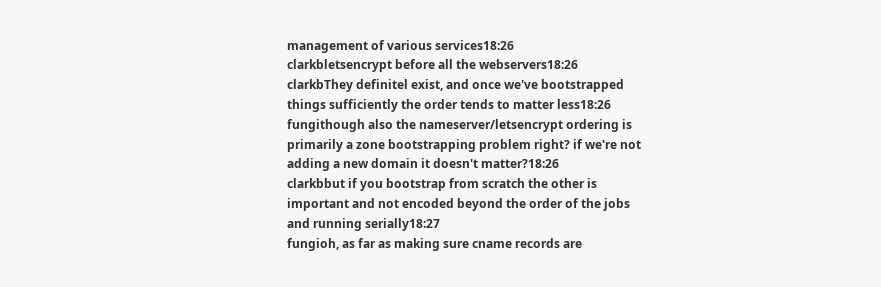management of various services18:26
clarkbletsencrypt before all the webservers18:26
clarkbThey definitel exist, and once we've bootstrapped things sufficiently the order tends to matter less18:26
fungithough also the nameserver/letsencrypt ordering is primarily a zone bootstrapping problem right? if we're not adding a new domain it doesn't matter?18:26
clarkbbut if you bootstrap from scratch the other is important and not encoded beyond the order of the jobs and running serially18:27
fungioh, as far as making sure cname records are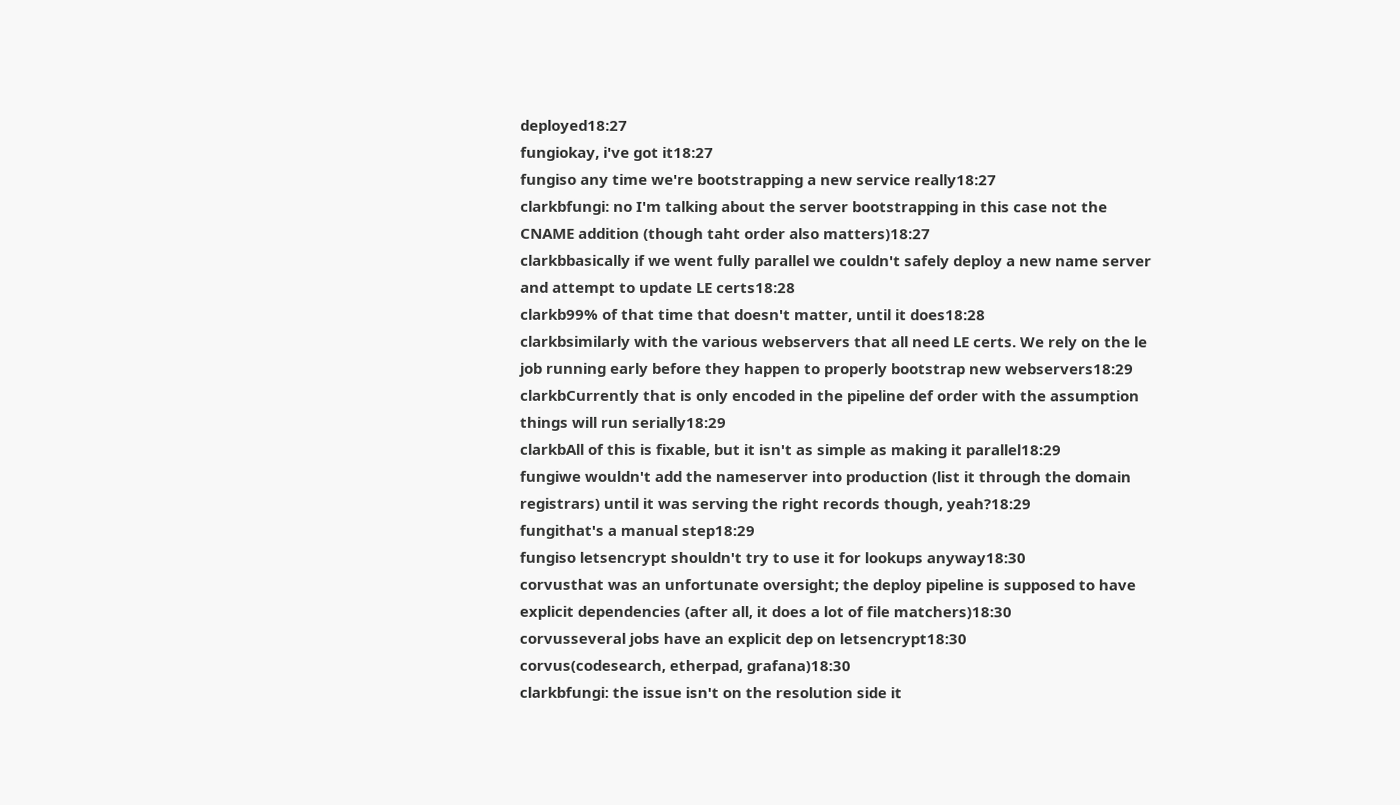deployed18:27
fungiokay, i've got it18:27
fungiso any time we're bootstrapping a new service really18:27
clarkbfungi: no I'm talking about the server bootstrapping in this case not the CNAME addition (though taht order also matters)18:27
clarkbbasically if we went fully parallel we couldn't safely deploy a new name server and attempt to update LE certs18:28
clarkb99% of that time that doesn't matter, until it does18:28
clarkbsimilarly with the various webservers that all need LE certs. We rely on the le job running early before they happen to properly bootstrap new webservers18:29
clarkbCurrently that is only encoded in the pipeline def order with the assumption things will run serially18:29
clarkbAll of this is fixable, but it isn't as simple as making it parallel18:29
fungiwe wouldn't add the nameserver into production (list it through the domain registrars) until it was serving the right records though, yeah?18:29
fungithat's a manual step18:29
fungiso letsencrypt shouldn't try to use it for lookups anyway18:30
corvusthat was an unfortunate oversight; the deploy pipeline is supposed to have explicit dependencies (after all, it does a lot of file matchers)18:30
corvusseveral jobs have an explicit dep on letsencrypt18:30
corvus(codesearch, etherpad, grafana)18:30
clarkbfungi: the issue isn't on the resolution side it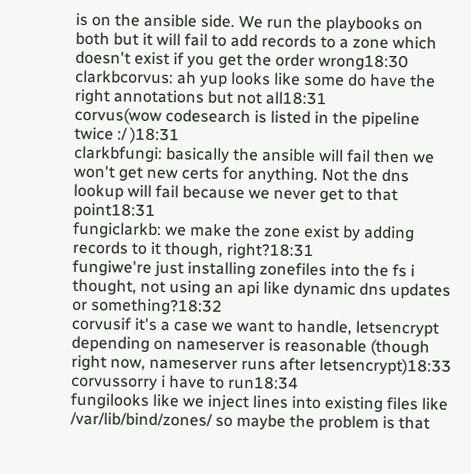is on the ansible side. We run the playbooks on both but it will fail to add records to a zone which doesn't exist if you get the order wrong18:30
clarkbcorvus: ah yup looks like some do have the right annotations but not all18:31
corvus(wow codesearch is listed in the pipeline twice :/ )18:31
clarkbfungi: basically the ansible will fail then we won't get new certs for anything. Not the dns lookup will fail because we never get to that point18:31
fungiclarkb: we make the zone exist by adding records to it though, right?18:31
fungiwe're just installing zonefiles into the fs i thought, not using an api like dynamic dns updates or something?18:32
corvusif it's a case we want to handle, letsencrypt depending on nameserver is reasonable (though right now, nameserver runs after letsencrypt)18:33
corvussorry i have to run18:34
fungilooks like we inject lines into existing files like /var/lib/bind/zones/ so maybe the problem is that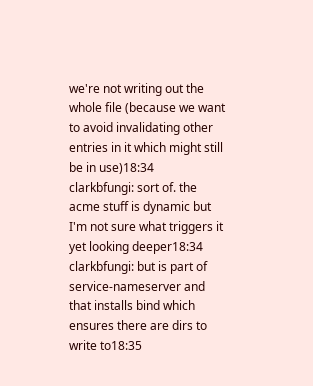we're not writing out the whole file (because we want to avoid invalidating other entries in it which might still be in use)18:34
clarkbfungi: sort of. the acme stuff is dynamic but I'm not sure what triggers it yet looking deeper18:34
clarkbfungi: but is part of service-nameserver and that installs bind which ensures there are dirs to write to18:35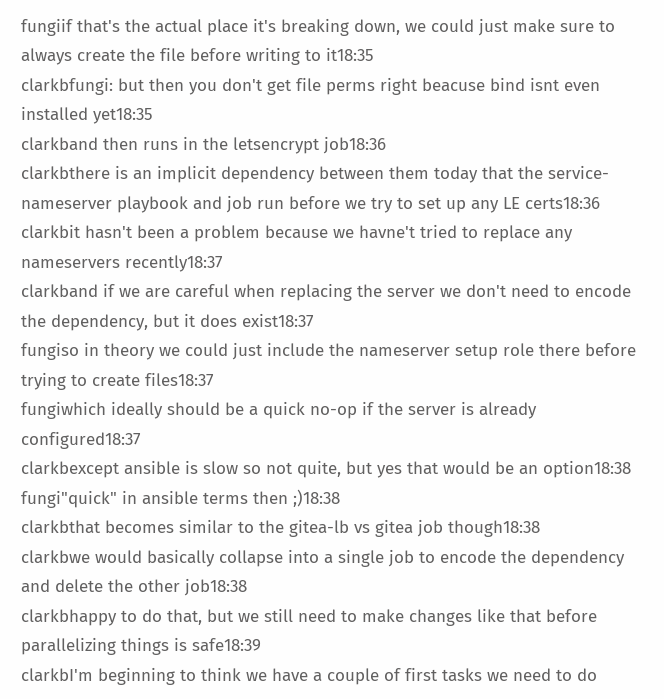fungiif that's the actual place it's breaking down, we could just make sure to always create the file before writing to it18:35
clarkbfungi: but then you don't get file perms right beacuse bind isnt even installed yet18:35
clarkband then runs in the letsencrypt job18:36
clarkbthere is an implicit dependency between them today that the service-nameserver playbook and job run before we try to set up any LE certs18:36
clarkbit hasn't been a problem because we havne't tried to replace any nameservers recently18:37
clarkband if we are careful when replacing the server we don't need to encode the dependency, but it does exist18:37
fungiso in theory we could just include the nameserver setup role there before trying to create files18:37
fungiwhich ideally should be a quick no-op if the server is already configured18:37
clarkbexcept ansible is slow so not quite, but yes that would be an option18:38
fungi"quick" in ansible terms then ;)18:38
clarkbthat becomes similar to the gitea-lb vs gitea job though18:38
clarkbwe would basically collapse into a single job to encode the dependency and delete the other job18:38
clarkbhappy to do that, but we still need to make changes like that before parallelizing things is safe18:39
clarkbI'm beginning to think we have a couple of first tasks we need to do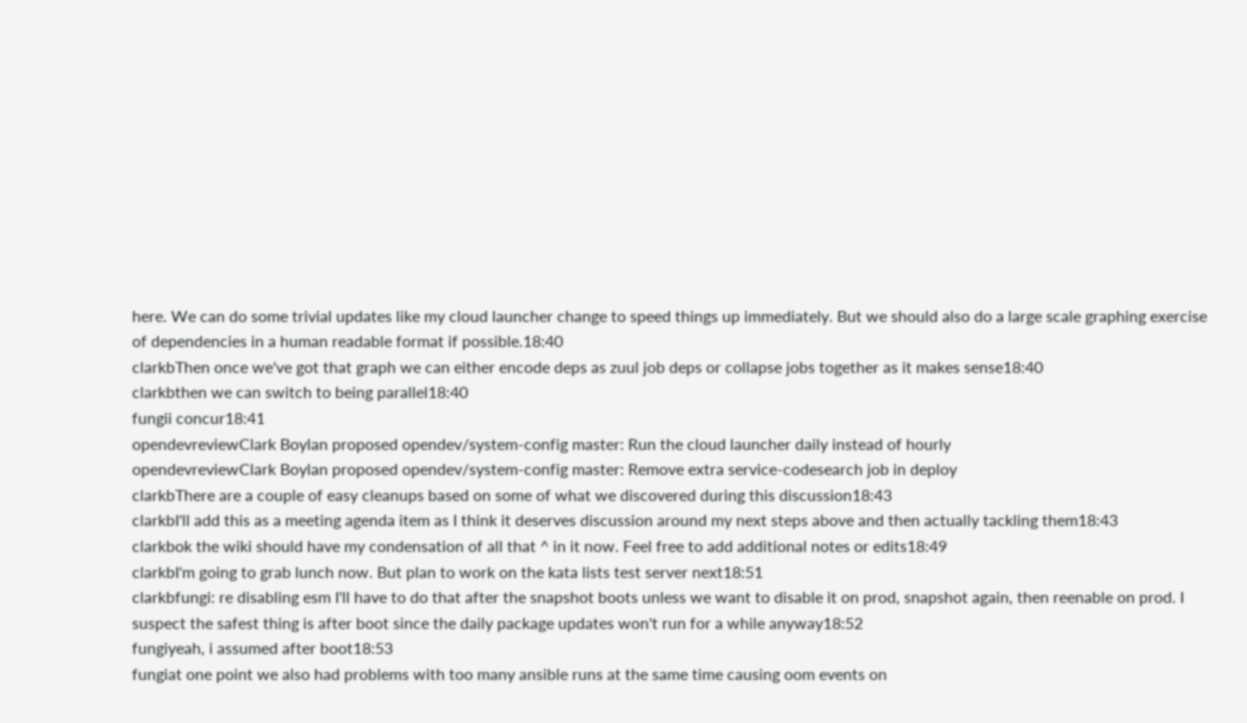here. We can do some trivial updates like my cloud launcher change to speed things up immediately. But we should also do a large scale graphing exercise of dependencies in a human readable format if possible.18:40
clarkbThen once we've got that graph we can either encode deps as zuul job deps or collapse jobs together as it makes sense18:40
clarkbthen we can switch to being parallel18:40
fungii concur18:41
opendevreviewClark Boylan proposed opendev/system-config master: Run the cloud launcher daily instead of hourly
opendevreviewClark Boylan proposed opendev/system-config master: Remove extra service-codesearch job in deploy
clarkbThere are a couple of easy cleanups based on some of what we discovered during this discussion18:43
clarkbI'll add this as a meeting agenda item as I think it deserves discussion around my next steps above and then actually tackling them18:43
clarkbok the wiki should have my condensation of all that ^ in it now. Feel free to add additional notes or edits18:49
clarkbI'm going to grab lunch now. But plan to work on the kata lists test server next18:51
clarkbfungi: re disabling esm I'll have to do that after the snapshot boots unless we want to disable it on prod, snapshot again, then reenable on prod. I suspect the safest thing is after boot since the daily package updates won't run for a while anyway18:52
fungiyeah, i assumed after boot18:53
fungiat one point we also had problems with too many ansible runs at the same time causing oom events on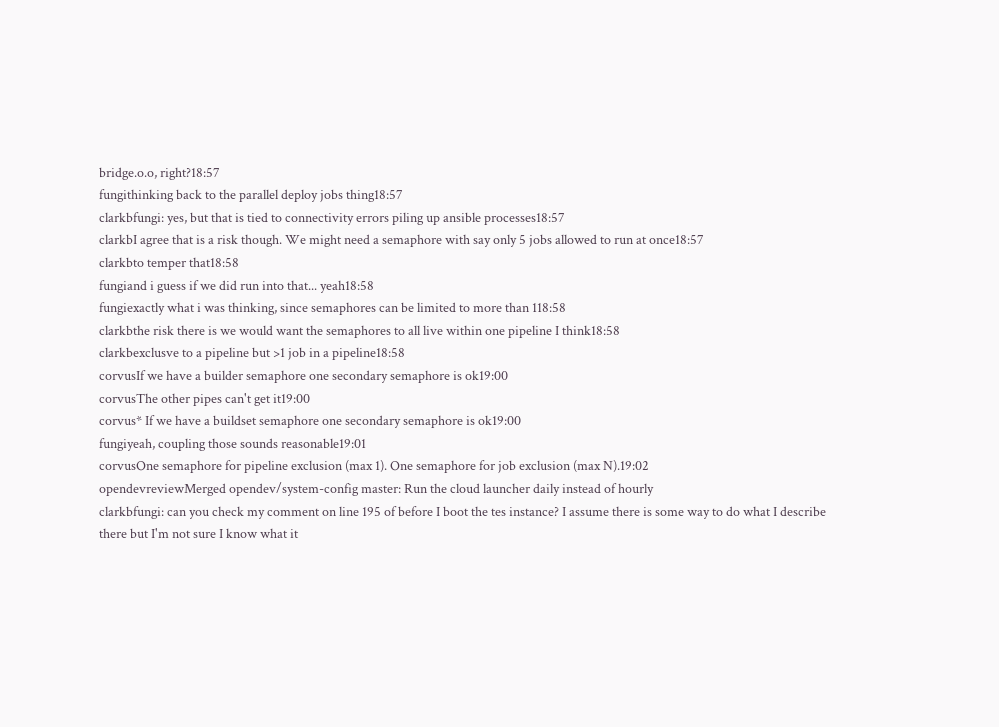bridge.o.o, right?18:57
fungithinking back to the parallel deploy jobs thing18:57
clarkbfungi: yes, but that is tied to connectivity errors piling up ansible processes18:57
clarkbI agree that is a risk though. We might need a semaphore with say only 5 jobs allowed to run at once18:57
clarkbto temper that18:58
fungiand i guess if we did run into that... yeah18:58
fungiexactly what i was thinking, since semaphores can be limited to more than 118:58
clarkbthe risk there is we would want the semaphores to all live within one pipeline I think18:58
clarkbexclusve to a pipeline but >1 job in a pipeline18:58
corvusIf we have a builder semaphore one secondary semaphore is ok19:00
corvusThe other pipes can't get it19:00
corvus* If we have a buildset semaphore one secondary semaphore is ok19:00
fungiyeah, coupling those sounds reasonable19:01
corvusOne semaphore for pipeline exclusion (max 1). One semaphore for job exclusion (max N).19:02
opendevreviewMerged opendev/system-config master: Run the cloud launcher daily instead of hourly
clarkbfungi: can you check my comment on line 195 of before I boot the tes instance? I assume there is some way to do what I describe there but I'm not sure I know what it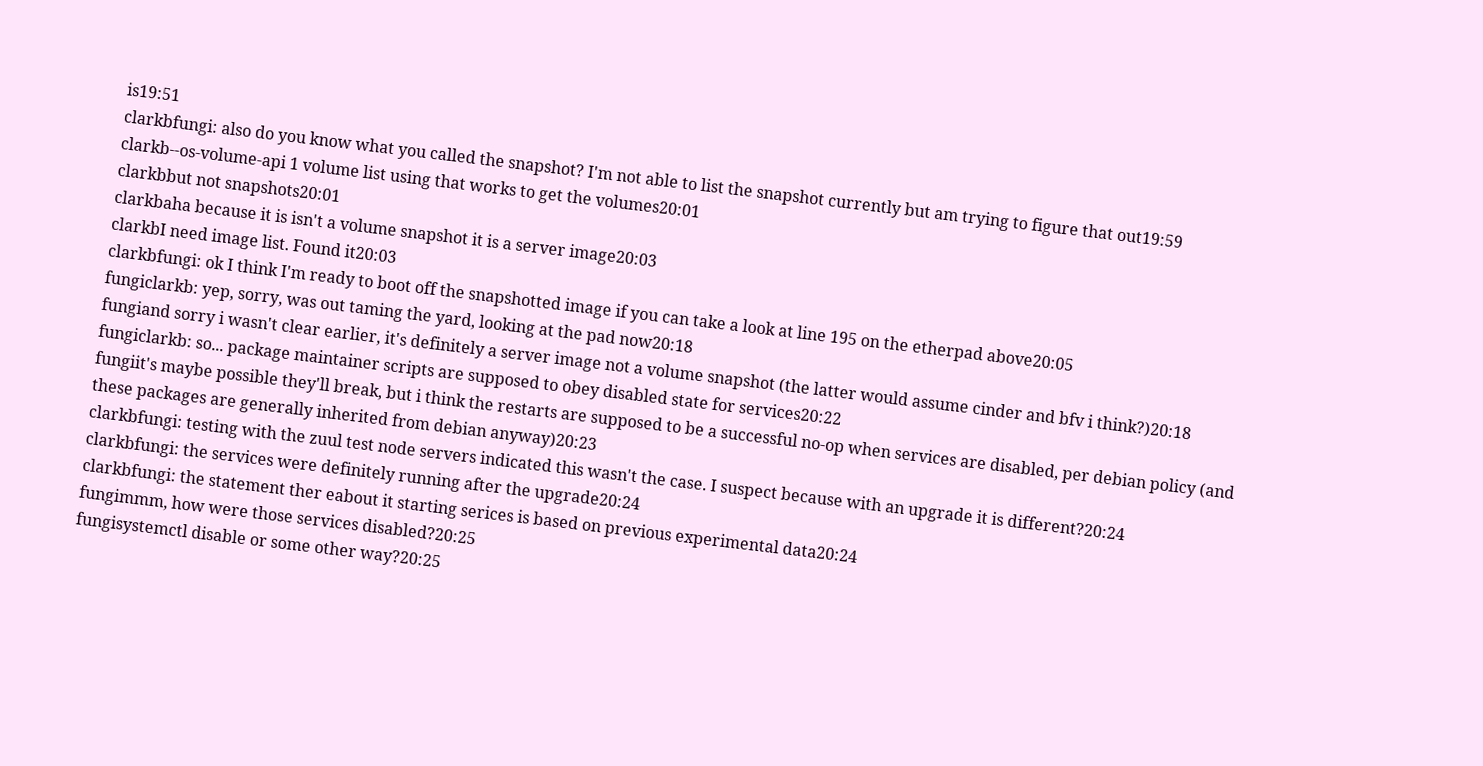is19:51
clarkbfungi: also do you know what you called the snapshot? I'm not able to list the snapshot currently but am trying to figure that out19:59
clarkb--os-volume-api 1 volume list using that works to get the volumes20:01
clarkbbut not snapshots20:01
clarkbaha because it is isn't a volume snapshot it is a server image20:03
clarkbI need image list. Found it20:03
clarkbfungi: ok I think I'm ready to boot off the snapshotted image if you can take a look at line 195 on the etherpad above20:05
fungiclarkb: yep, sorry, was out taming the yard, looking at the pad now20:18
fungiand sorry i wasn't clear earlier, it's definitely a server image not a volume snapshot (the latter would assume cinder and bfv i think?)20:18
fungiclarkb: so... package maintainer scripts are supposed to obey disabled state for services20:22
fungiit's maybe possible they'll break, but i think the restarts are supposed to be a successful no-op when services are disabled, per debian policy (and these packages are generally inherited from debian anyway)20:23
clarkbfungi: testing with the zuul test node servers indicated this wasn't the case. I suspect because with an upgrade it is different?20:24
clarkbfungi: the services were definitely running after the upgrade20:24
clarkbfungi: the statement ther eabout it starting serices is based on previous experimental data20:24
fungimmm, how were those services disabled?20:25
fungisystemctl disable or some other way?20:25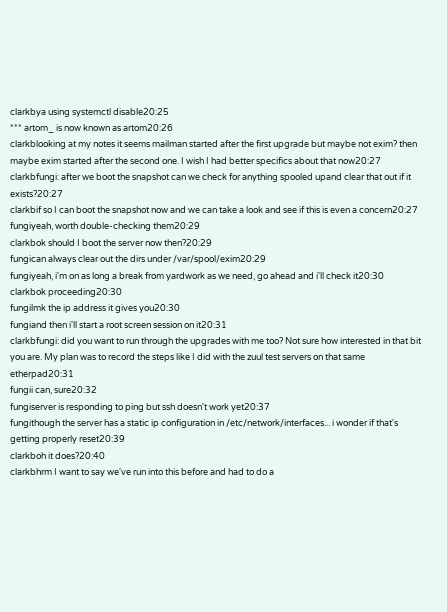clarkbya using systemctl disable20:25
*** artom_ is now known as artom20:26
clarkblooking at my notes it seems mailman started after the first upgrade but maybe not exim? then maybe exim started after the second one. I wish I had better specifics about that now20:27
clarkbfungi: after we boot the snapshot can we check for anything spooled upand clear that out if it exists?20:27
clarkbif so I can boot the snapshot now and we can take a look and see if this is even a concern20:27
fungiyeah, worth double-checking them20:29
clarkbok should I boot the server now then?20:29
fungican always clear out the dirs under /var/spool/exim20:29
fungiyeah, i'm on as long a break from yardwork as we need, go ahead and i'll check it20:30
clarkbok proceeding20:30
fungilmk the ip address it gives you20:30
fungiand then i'll start a root screen session on it20:31
clarkbfungi: did you want to run through the upgrades with me too? Not sure how interested in that bit you are. My plan was to record the steps like I did with the zuul test servers on that same etherpad20:31
fungii can, sure20:32
fungiserver is responding to ping but ssh doesn't work yet20:37
fungithough the server has a static ip configuration in /etc/network/interfaces... i wonder if that's getting properly reset20:39
clarkboh it does?20:40
clarkbhrm I want to say we've run into this before and had to do a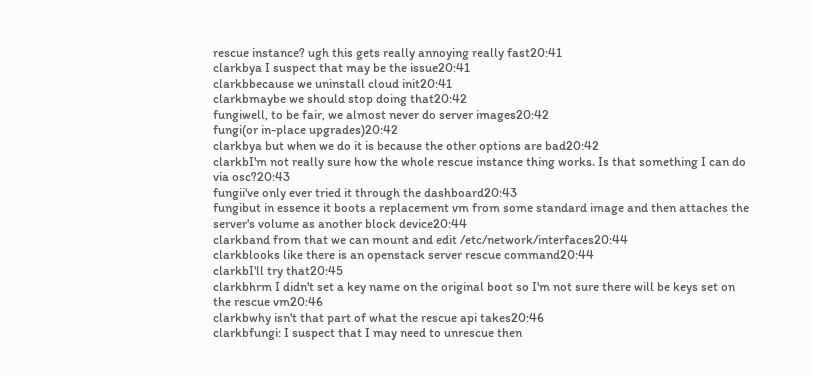rescue instance? ugh this gets really annoying really fast20:41
clarkbya I suspect that may be the issue20:41
clarkbbecause we uninstall cloud init20:41
clarkbmaybe we should stop doing that20:42
fungiwell, to be fair, we almost never do server images20:42
fungi(or in-place upgrades)20:42
clarkbya but when we do it is because the other options are bad20:42
clarkbI'm not really sure how the whole rescue instance thing works. Is that something I can do via osc?20:43
fungii've only ever tried it through the dashboard20:43
fungibut in essence it boots a replacement vm from some standard image and then attaches the server's volume as another block device20:44
clarkband from that we can mount and edit /etc/network/interfaces20:44
clarkblooks like there is an openstack server rescue command20:44
clarkbI'll try that20:45
clarkbhrm I didn't set a key name on the original boot so I'm not sure there will be keys set on the rescue vm20:46
clarkbwhy isn't that part of what the rescue api takes20:46
clarkbfungi: I suspect that I may need to unrescue then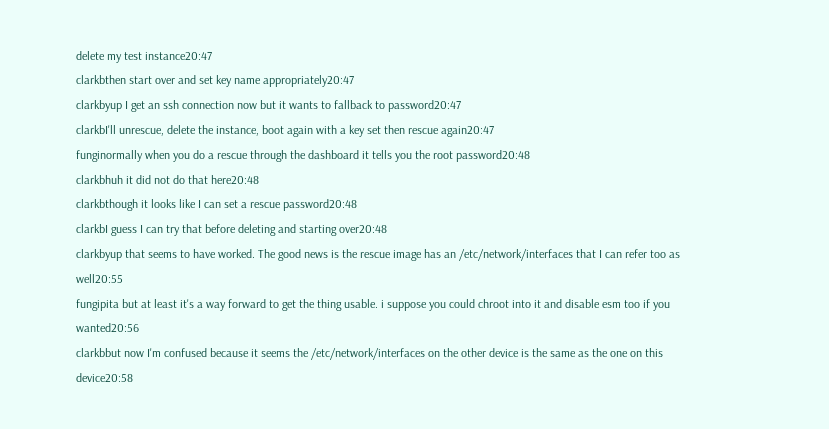delete my test instance20:47
clarkbthen start over and set key name appropriately20:47
clarkbyup I get an ssh connection now but it wants to fallback to password20:47
clarkbI'll unrescue, delete the instance, boot again with a key set then rescue again20:47
funginormally when you do a rescue through the dashboard it tells you the root password20:48
clarkbhuh it did not do that here20:48
clarkbthough it looks like I can set a rescue password20:48
clarkbI guess I can try that before deleting and starting over20:48
clarkbyup that seems to have worked. The good news is the rescue image has an /etc/network/interfaces that I can refer too as well20:55
fungipita but at least it's a way forward to get the thing usable. i suppose you could chroot into it and disable esm too if you wanted20:56
clarkbbut now I'm confused because it seems the /etc/network/interfaces on the other device is the same as the one on this device20:58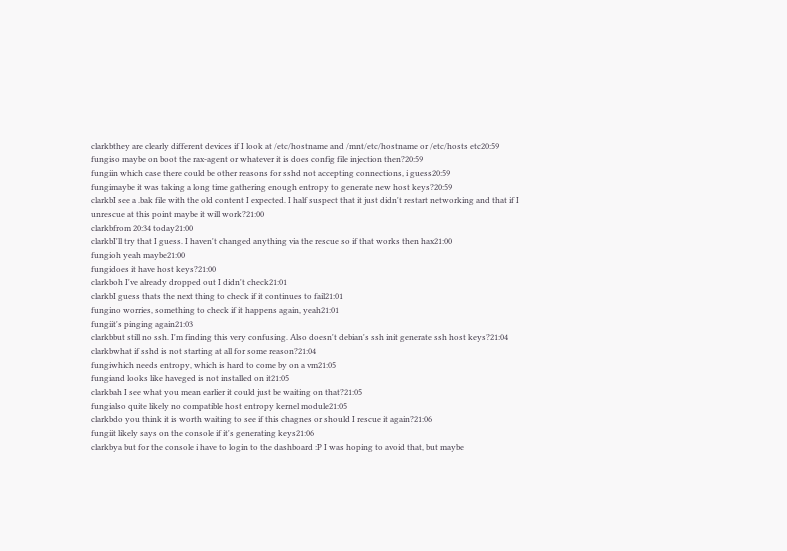clarkbthey are clearly different devices if I look at /etc/hostname and /mnt/etc/hostname or /etc/hosts etc20:59
fungiso maybe on boot the rax-agent or whatever it is does config file injection then?20:59
fungiin which case there could be other reasons for sshd not accepting connections, i guess20:59
fungimaybe it was taking a long time gathering enough entropy to generate new host keys?20:59
clarkbI see a .bak file with the old content I expected. I half suspect that it just didn't restart networking and that if I unrescue at this point maybe it will work?21:00
clarkbfrom 20:34 today21:00
clarkbI'll try that I guess. I haven't changed anything via the rescue so if that works then hax21:00
fungioh yeah maybe21:00
fungidoes it have host keys?21:00
clarkboh I've already dropped out I didn't check21:01
clarkbI guess thats the next thing to check if it continues to fail21:01
fungino worries, something to check if it happens again, yeah21:01
fungiit's pinging again21:03
clarkbbut still no ssh. I'm finding this very confusing. Also doesn't debian's ssh init generate ssh host keys?21:04
clarkbwhat if sshd is not starting at all for some reason?21:04
fungiwhich needs entropy, which is hard to come by on a vm21:05
fungiand looks like haveged is not installed on it21:05
clarkbah I see what you mean earlier it could just be waiting on that?21:05
fungialso quite likely no compatible host entropy kernel module21:05
clarkbdo you think it is worth waiting to see if this chagnes or should I rescue it again?21:06
fungiit likely says on the console if it's generating keys21:06
clarkbya but for the console i have to login to the dashboard :P I was hoping to avoid that, but maybe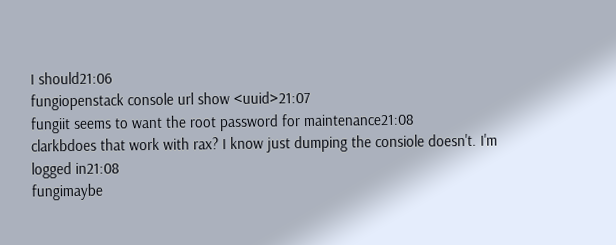I should21:06
fungiopenstack console url show <uuid>21:07
fungiit seems to want the root password for maintenance21:08
clarkbdoes that work with rax? I know just dumping the consiole doesn't. I'm logged in21:08
fungimaybe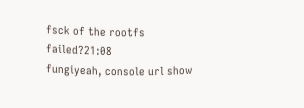fsck of the rootfs failed?21:08
fungiyeah, console url show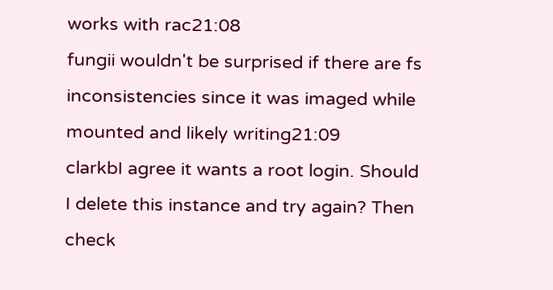works with rac21:08
fungii wouldn't be surprised if there are fs inconsistencies since it was imaged while mounted and likely writing21:09
clarkbI agree it wants a root login. Should I delete this instance and try again? Then check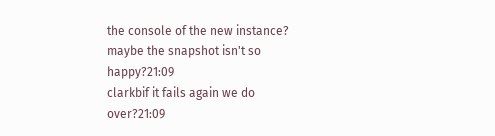the console of the new instance? maybe the snapshot isn't so happy?21:09
clarkbif it fails again we do over?21:09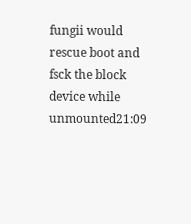fungii would rescue boot and fsck the block device while unmounted21:09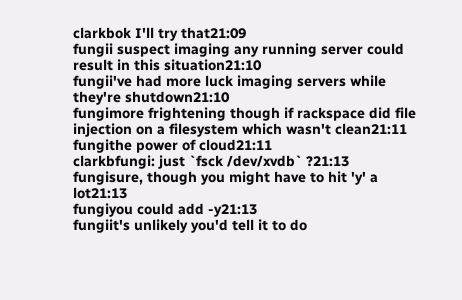clarkbok I'll try that21:09
fungii suspect imaging any running server could result in this situation21:10
fungii've had more luck imaging servers while they're shutdown21:10
fungimore frightening though if rackspace did file injection on a filesystem which wasn't clean21:11
fungithe power of cloud21:11
clarkbfungi: just `fsck /dev/xvdb` ?21:13
fungisure, though you might have to hit 'y' a lot21:13
fungiyou could add -y21:13
fungiit's unlikely you'd tell it to do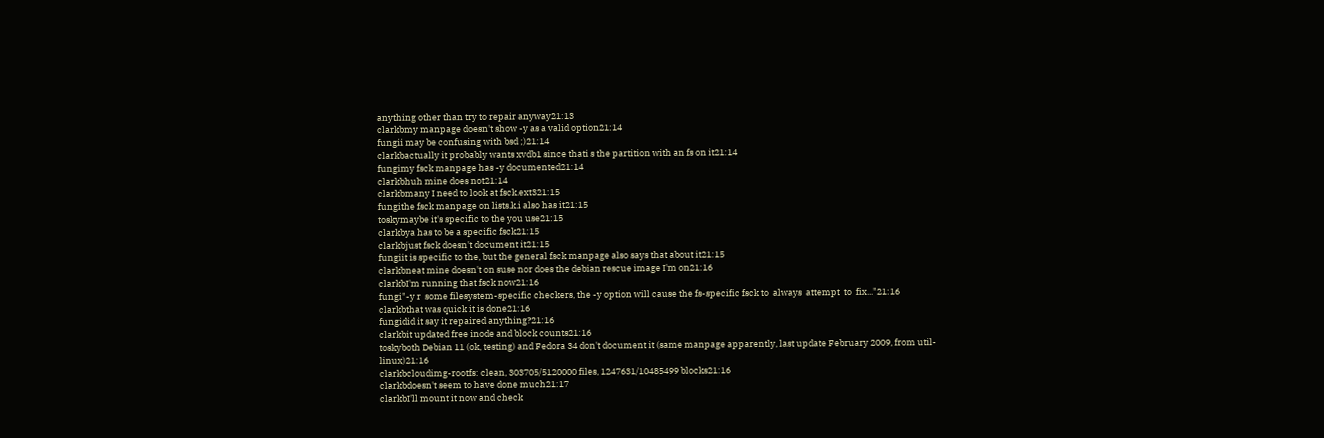anything other than try to repair anyway21:13
clarkbmy manpage doesn't show -y as a valid option21:14
fungii may be confusing with bsd ;)21:14
clarkbactually it probably wants xvdb1 since thati s the partition with an fs on it21:14
fungimy fsck manpage has -y documented21:14
clarkbhuh mine does not21:14
clarkbmany I need to look at fsck.ext321:15
fungithe fsck manpage on lists.k.i also has it21:15
toskymaybe it's specific to the you use21:15
clarkbya has to be a specific fsck21:15
clarkbjust fsck doesn't document it21:15
fungiit is specific to the, but the general fsck manpage also says that about it21:15
clarkbneat mine doesn't on suse nor does the debian rescue image I'm on21:16
clarkbI'm running that fsck now21:16
fungi"-y r  some filesystem-specific checkers, the -y option will cause the fs-specific fsck to  always  attempt  to  fix..."21:16
clarkbthat was quick it is done21:16
fungidid it say it repaired anything?21:16
clarkbit updated free inode and block counts21:16
toskyboth Debian 11 (ok, testing) and Fedora 34 don't document it (same manpage apparently, last update February 2009, from util-linux)21:16
clarkbcloudimg-rootfs: clean, 303705/5120000 files, 1247631/10485499 blocks21:16
clarkbdoesn't seem to have done much21:17
clarkbI'll mount it now and check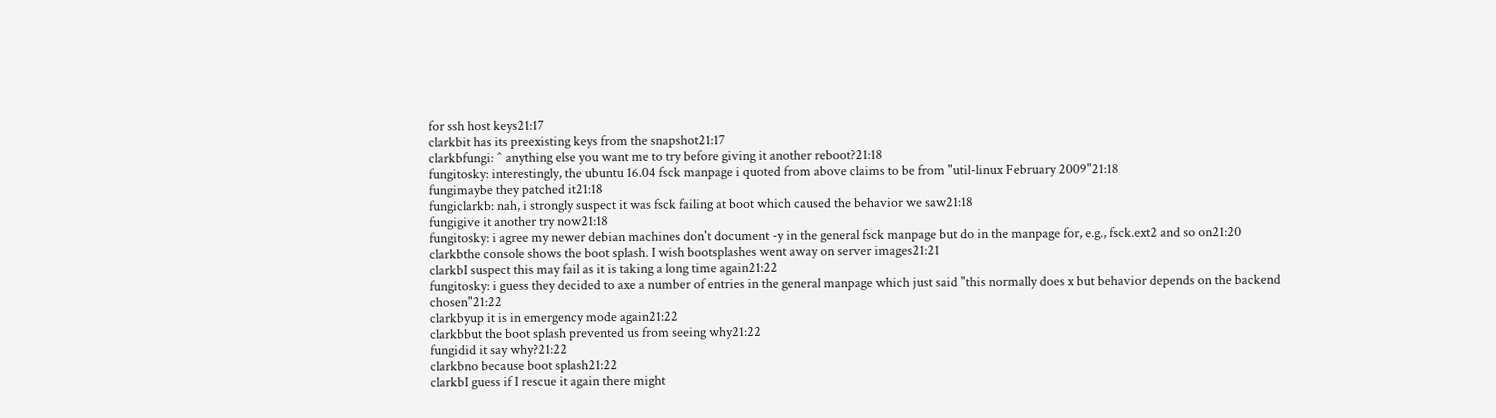for ssh host keys21:17
clarkbit has its preexisting keys from the snapshot21:17
clarkbfungi: ^ anything else you want me to try before giving it another reboot?21:18
fungitosky: interestingly, the ubuntu 16.04 fsck manpage i quoted from above claims to be from "util-linux February 2009"21:18
fungimaybe they patched it21:18
fungiclarkb: nah, i strongly suspect it was fsck failing at boot which caused the behavior we saw21:18
fungigive it another try now21:18
fungitosky: i agree my newer debian machines don't document -y in the general fsck manpage but do in the manpage for, e.g., fsck.ext2 and so on21:20
clarkbthe console shows the boot splash. I wish bootsplashes went away on server images21:21
clarkbI suspect this may fail as it is taking a long time again21:22
fungitosky: i guess they decided to axe a number of entries in the general manpage which just said "this normally does x but behavior depends on the backend chosen"21:22
clarkbyup it is in emergency mode again21:22
clarkbbut the boot splash prevented us from seeing why21:22
fungidid it say why?21:22
clarkbno because boot splash21:22
clarkbI guess if I rescue it again there might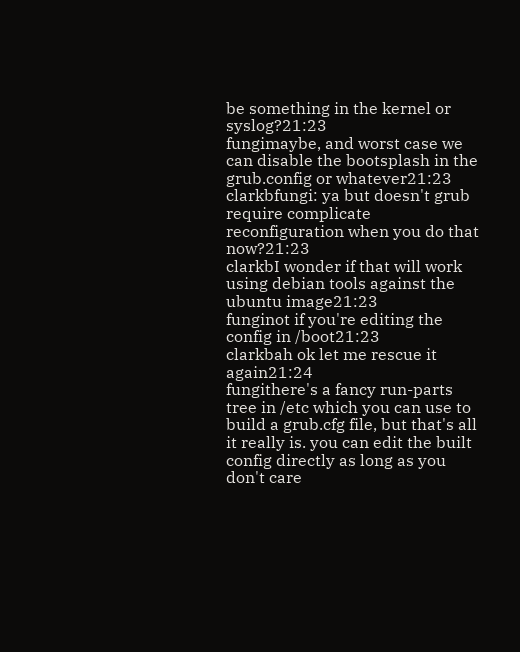be something in the kernel or syslog?21:23
fungimaybe, and worst case we can disable the bootsplash in the grub.config or whatever21:23
clarkbfungi: ya but doesn't grub require complicate reconfiguration when you do that now?21:23
clarkbI wonder if that will work using debian tools against the ubuntu image21:23
funginot if you're editing the config in /boot21:23
clarkbah ok let me rescue it again21:24
fungithere's a fancy run-parts tree in /etc which you can use to build a grub.cfg file, but that's all it really is. you can edit the built config directly as long as you don't care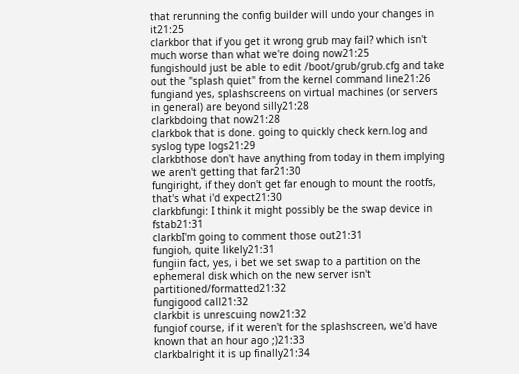that rerunning the config builder will undo your changes in it21:25
clarkbor that if you get it wrong grub may fail? which isn't much worse than what we're doing now21:25
fungishould just be able to edit /boot/grub/grub.cfg and take out the "splash quiet" from the kernel command line21:26
fungiand yes, splashscreens on virtual machines (or servers in general) are beyond silly21:28
clarkbdoing that now21:28
clarkbok that is done. going to quickly check kern.log and syslog type logs21:29
clarkbthose don't have anything from today in them implying we aren't getting that far21:30
fungiright, if they don't get far enough to mount the rootfs, that's what i'd expect21:30
clarkbfungi: I think it might possibly be the swap device in fstab21:31
clarkbI'm going to comment those out21:31
fungioh, quite likely21:31
fungiin fact, yes, i bet we set swap to a partition on the ephemeral disk which on the new server isn't partitioned/formatted21:32
fungigood call21:32
clarkbit is unrescuing now21:32
fungiof course, if it weren't for the splashscreen, we'd have known that an hour ago ;)21:33
clarkbalright it is up finally21:34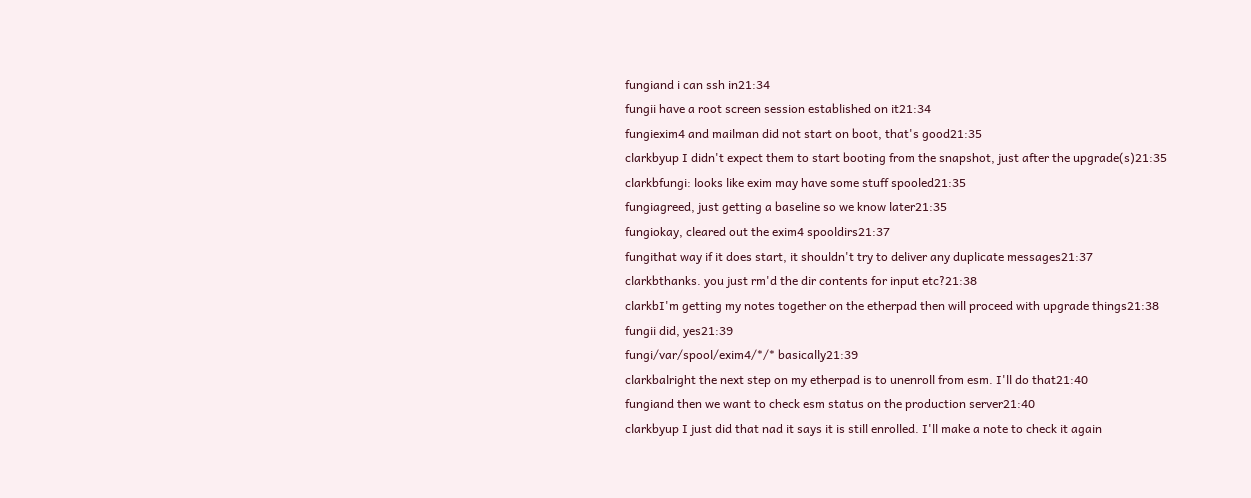fungiand i can ssh in21:34
fungii have a root screen session established on it21:34
fungiexim4 and mailman did not start on boot, that's good21:35
clarkbyup I didn't expect them to start booting from the snapshot, just after the upgrade(s)21:35
clarkbfungi: looks like exim may have some stuff spooled21:35
fungiagreed, just getting a baseline so we know later21:35
fungiokay, cleared out the exim4 spooldirs21:37
fungithat way if it does start, it shouldn't try to deliver any duplicate messages21:37
clarkbthanks. you just rm'd the dir contents for input etc?21:38
clarkbI'm getting my notes together on the etherpad then will proceed with upgrade things21:38
fungii did, yes21:39
fungi/var/spool/exim4/*/* basically21:39
clarkbalright the next step on my etherpad is to unenroll from esm. I'll do that21:40
fungiand then we want to check esm status on the production server21:40
clarkbyup I just did that nad it says it is still enrolled. I'll make a note to check it again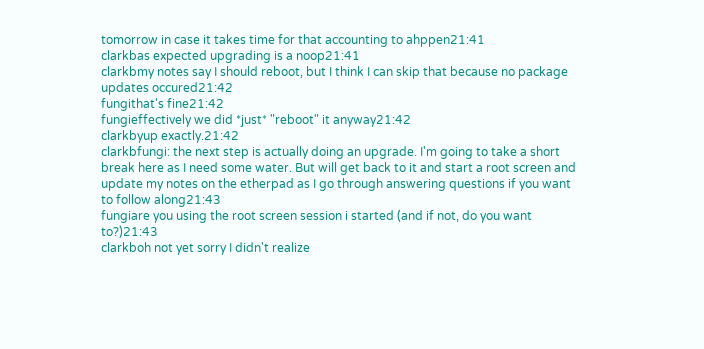tomorrow in case it takes time for that accounting to ahppen21:41
clarkbas expected upgrading is a noop21:41
clarkbmy notes say I should reboot, but I think I can skip that because no package updates occured21:42
fungithat's fine21:42
fungieffectively we did *just* "reboot" it anyway21:42
clarkbyup exactly.21:42
clarkbfungi: the next step is actually doing an upgrade. I'm going to take a short break here as I need some water. But will get back to it and start a root screen and update my notes on the etherpad as I go through answering questions if you want to follow along21:43
fungiare you using the root screen session i started (and if not, do you want to?)21:43
clarkboh not yet sorry I didn't realize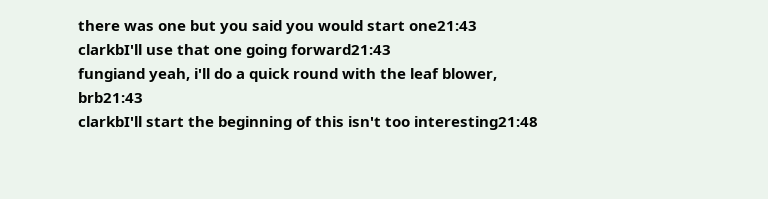there was one but you said you would start one21:43
clarkbI'll use that one going forward21:43
fungiand yeah, i'll do a quick round with the leaf blower, brb21:43
clarkbI'll start the beginning of this isn't too interesting21:48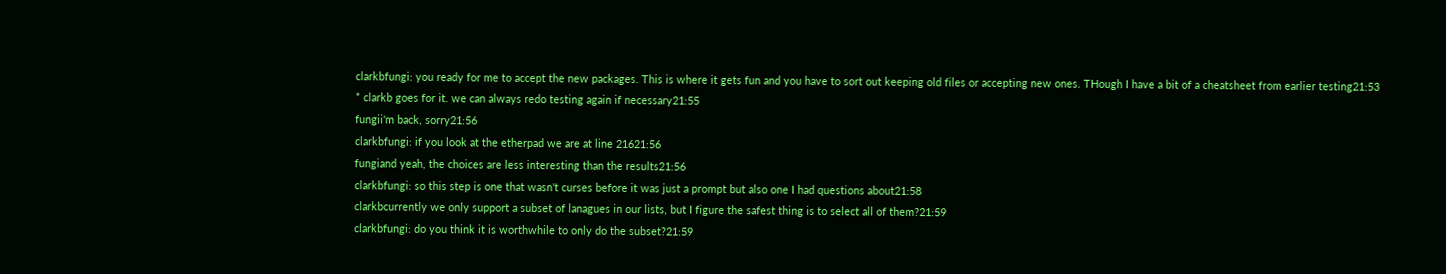clarkbfungi: you ready for me to accept the new packages. This is where it gets fun and you have to sort out keeping old files or accepting new ones. THough I have a bit of a cheatsheet from earlier testing21:53
* clarkb goes for it. we can always redo testing again if necessary21:55
fungii'm back, sorry21:56
clarkbfungi: if you look at the etherpad we are at line 21621:56
fungiand yeah, the choices are less interesting than the results21:56
clarkbfungi: so this step is one that wasn't curses before it was just a prompt but also one I had questions about21:58
clarkbcurrently we only support a subset of lanagues in our lists, but I figure the safest thing is to select all of them?21:59
clarkbfungi: do you think it is worthwhile to only do the subset?21:59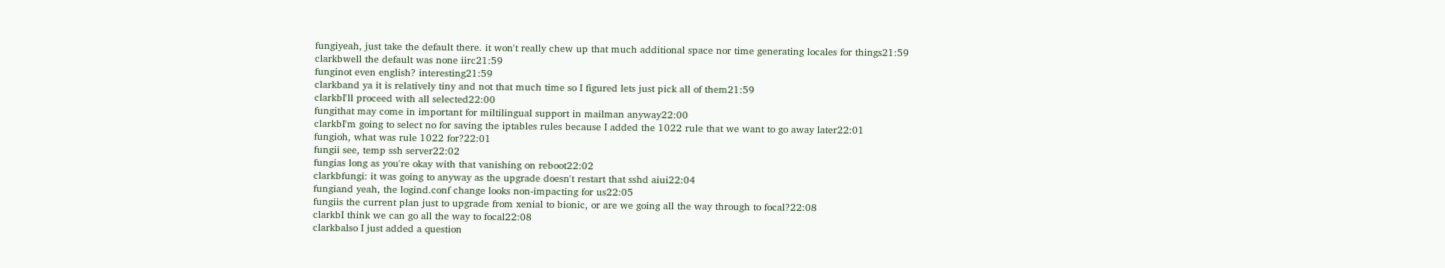fungiyeah, just take the default there. it won't really chew up that much additional space nor time generating locales for things21:59
clarkbwell the default was none iirc21:59
funginot even english? interesting21:59
clarkband ya it is relatively tiny and not that much time so I figured lets just pick all of them21:59
clarkbI'll proceed with all selected22:00
fungithat may come in important for miltilingual support in mailman anyway22:00
clarkbI'm going to select no for saving the iptables rules because I added the 1022 rule that we want to go away later22:01
fungioh, what was rule 1022 for?22:01
fungii see, temp ssh server22:02
fungias long as you're okay with that vanishing on reboot22:02
clarkbfungi: it was going to anyway as the upgrade doesn't restart that sshd aiui22:04
fungiand yeah, the logind.conf change looks non-impacting for us22:05
fungiis the current plan just to upgrade from xenial to bionic, or are we going all the way through to focal?22:08
clarkbI think we can go all the way to focal22:08
clarkbalso I just added a question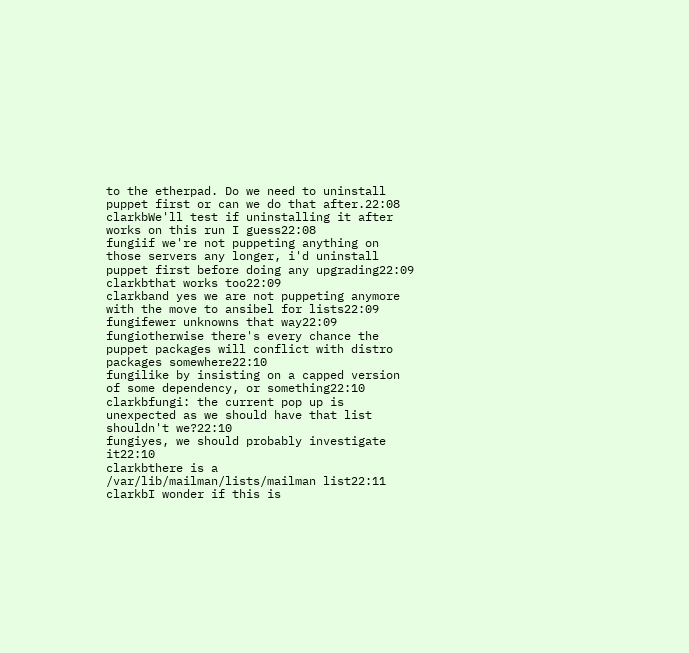to the etherpad. Do we need to uninstall puppet first or can we do that after.22:08
clarkbWe'll test if uninstalling it after works on this run I guess22:08
fungiif we're not puppeting anything on those servers any longer, i'd uninstall puppet first before doing any upgrading22:09
clarkbthat works too22:09
clarkband yes we are not puppeting anymore with the move to ansibel for lists22:09
fungifewer unknowns that way22:09
fungiotherwise there's every chance the puppet packages will conflict with distro packages somewhere22:10
fungilike by insisting on a capped version of some dependency, or something22:10
clarkbfungi: the current pop up is unexpected as we should have that list shouldn't we?22:10
fungiyes, we should probably investigate it22:10
clarkbthere is a /var/lib/mailman/lists/mailman list22:11
clarkbI wonder if this is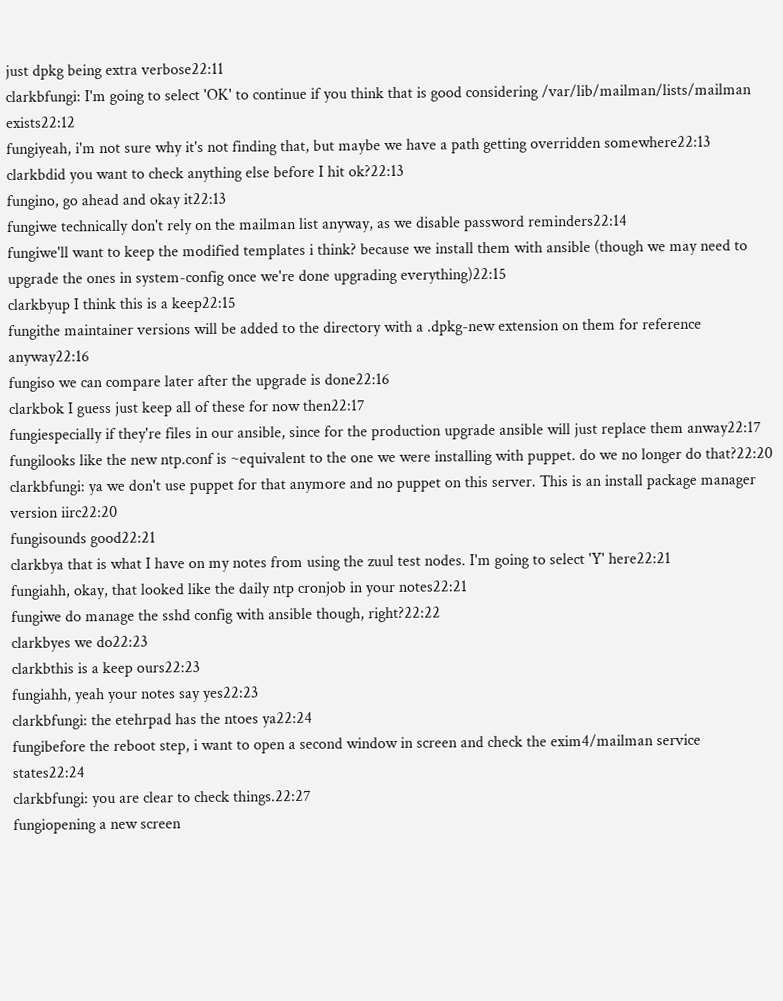just dpkg being extra verbose22:11
clarkbfungi: I'm going to select 'OK' to continue if you think that is good considering /var/lib/mailman/lists/mailman exists22:12
fungiyeah, i'm not sure why it's not finding that, but maybe we have a path getting overridden somewhere22:13
clarkbdid you want to check anything else before I hit ok?22:13
fungino, go ahead and okay it22:13
fungiwe technically don't rely on the mailman list anyway, as we disable password reminders22:14
fungiwe'll want to keep the modified templates i think? because we install them with ansible (though we may need to upgrade the ones in system-config once we're done upgrading everything)22:15
clarkbyup I think this is a keep22:15
fungithe maintainer versions will be added to the directory with a .dpkg-new extension on them for reference anyway22:16
fungiso we can compare later after the upgrade is done22:16
clarkbok I guess just keep all of these for now then22:17
fungiespecially if they're files in our ansible, since for the production upgrade ansible will just replace them anway22:17
fungilooks like the new ntp.conf is ~equivalent to the one we were installing with puppet. do we no longer do that?22:20
clarkbfungi: ya we don't use puppet for that anymore and no puppet on this server. This is an install package manager version iirc22:20
fungisounds good22:21
clarkbya that is what I have on my notes from using the zuul test nodes. I'm going to select 'Y' here22:21
fungiahh, okay, that looked like the daily ntp cronjob in your notes22:21
fungiwe do manage the sshd config with ansible though, right?22:22
clarkbyes we do22:23
clarkbthis is a keep ours22:23
fungiahh, yeah your notes say yes22:23
clarkbfungi: the etehrpad has the ntoes ya22:24
fungibefore the reboot step, i want to open a second window in screen and check the exim4/mailman service states22:24
clarkbfungi: you are clear to check things.22:27
fungiopening a new screen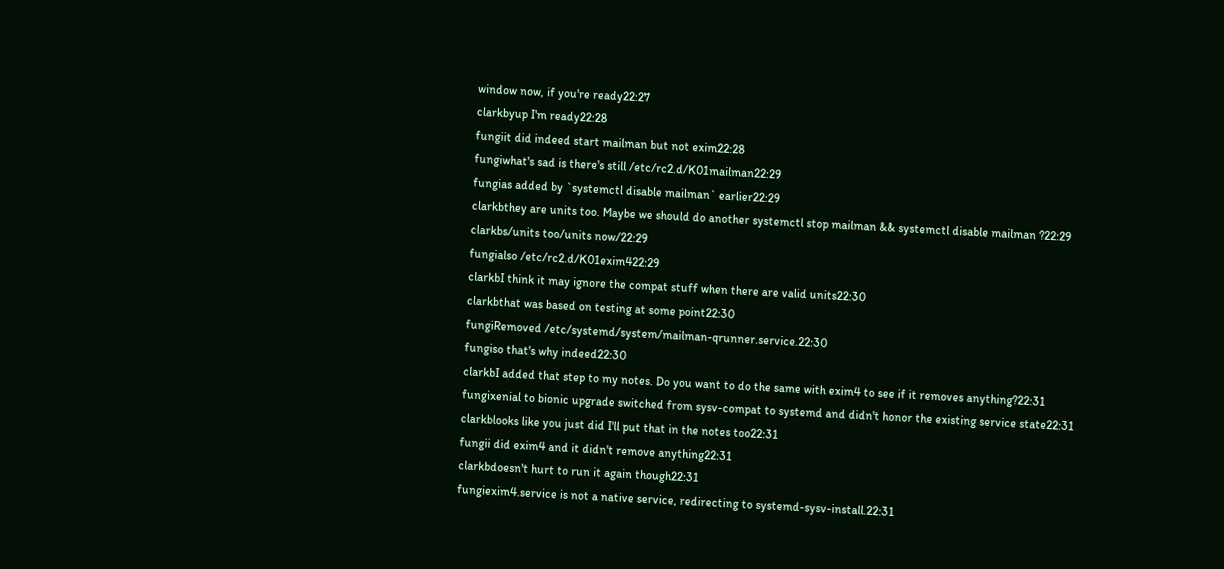window now, if you're ready22:27
clarkbyup I'm ready22:28
fungiit did indeed start mailman but not exim22:28
fungiwhat's sad is there's still /etc/rc2.d/K01mailman22:29
fungias added by `systemctl disable mailman` earlier22:29
clarkbthey are units too. Maybe we should do another systemctl stop mailman && systemctl disable mailman ?22:29
clarkbs/units too/units now/22:29
fungialso /etc/rc2.d/K01exim422:29
clarkbI think it may ignore the compat stuff when there are valid units22:30
clarkbthat was based on testing at some point22:30
fungiRemoved /etc/systemd/system/mailman-qrunner.service.22:30
fungiso that's why indeed22:30
clarkbI added that step to my notes. Do you want to do the same with exim4 to see if it removes anything?22:31
fungixenial to bionic upgrade switched from sysv-compat to systemd and didn't honor the existing service state22:31
clarkblooks like you just did I'll put that in the notes too22:31
fungii did exim4 and it didn't remove anything22:31
clarkbdoesn't hurt to run it again though22:31
fungiexim4.service is not a native service, redirecting to systemd-sysv-install.22:31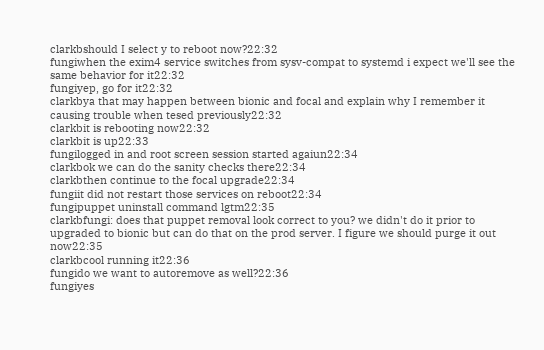clarkbshould I select y to reboot now?22:32
fungiwhen the exim4 service switches from sysv-compat to systemd i expect we'll see the same behavior for it22:32
fungiyep, go for it22:32
clarkbya that may happen between bionic and focal and explain why I remember it causing trouble when tesed previously22:32
clarkbit is rebooting now22:32
clarkbit is up22:33
fungilogged in and root screen session started agaiun22:34
clarkbok we can do the sanity checks there22:34
clarkbthen continue to the focal upgrade22:34
fungiit did not restart those services on reboot22:34
fungipuppet uninstall command lgtm22:35
clarkbfungi: does that puppet removal look correct to you? we didn't do it prior to upgraded to bionic but can do that on the prod server. I figure we should purge it out now22:35
clarkbcool running it22:36
fungido we want to autoremove as well?22:36
fungiyes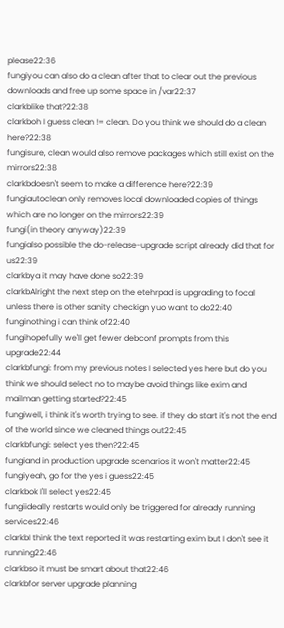please22:36
fungiyou can also do a clean after that to clear out the previous downloads and free up some space in /var22:37
clarkblike that?22:38
clarkboh I guess clean != clean. Do you think we should do a clean here?22:38
fungisure, clean would also remove packages which still exist on the mirrors22:38
clarkbdoesn't seem to make a difference here?22:39
fungiautoclean only removes local downloaded copies of things which are no longer on the mirrors22:39
fungi(in theory anyway)22:39
fungialso possible the do-release-upgrade script already did that for us22:39
clarkbya it may have done so22:39
clarkbAlright the next step on the etehrpad is upgrading to focal unless there is other sanity checkign yuo want to do22:40
funginothing i can think of22:40
fungihopefully we'll get fewer debconf prompts from this upgrade22:44
clarkbfungi: from my previous notes I selected yes here but do you think we should select no to maybe avoid things like exim and mailman getting started?22:45
fungiwell, i think it's worth trying to see. if they do start it's not the end of the world since we cleaned things out22:45
clarkbfungi: select yes then?22:45
fungiand in production upgrade scenarios it won't matter22:45
fungiyeah, go for the yes i guess22:45
clarkbok I'll select yes22:45
fungiideally restarts would only be triggered for already running services22:46
clarkbI think the text reported it was restarting exim but I don't see it running22:46
clarkbso it must be smart about that22:46
clarkbfor server upgrade planning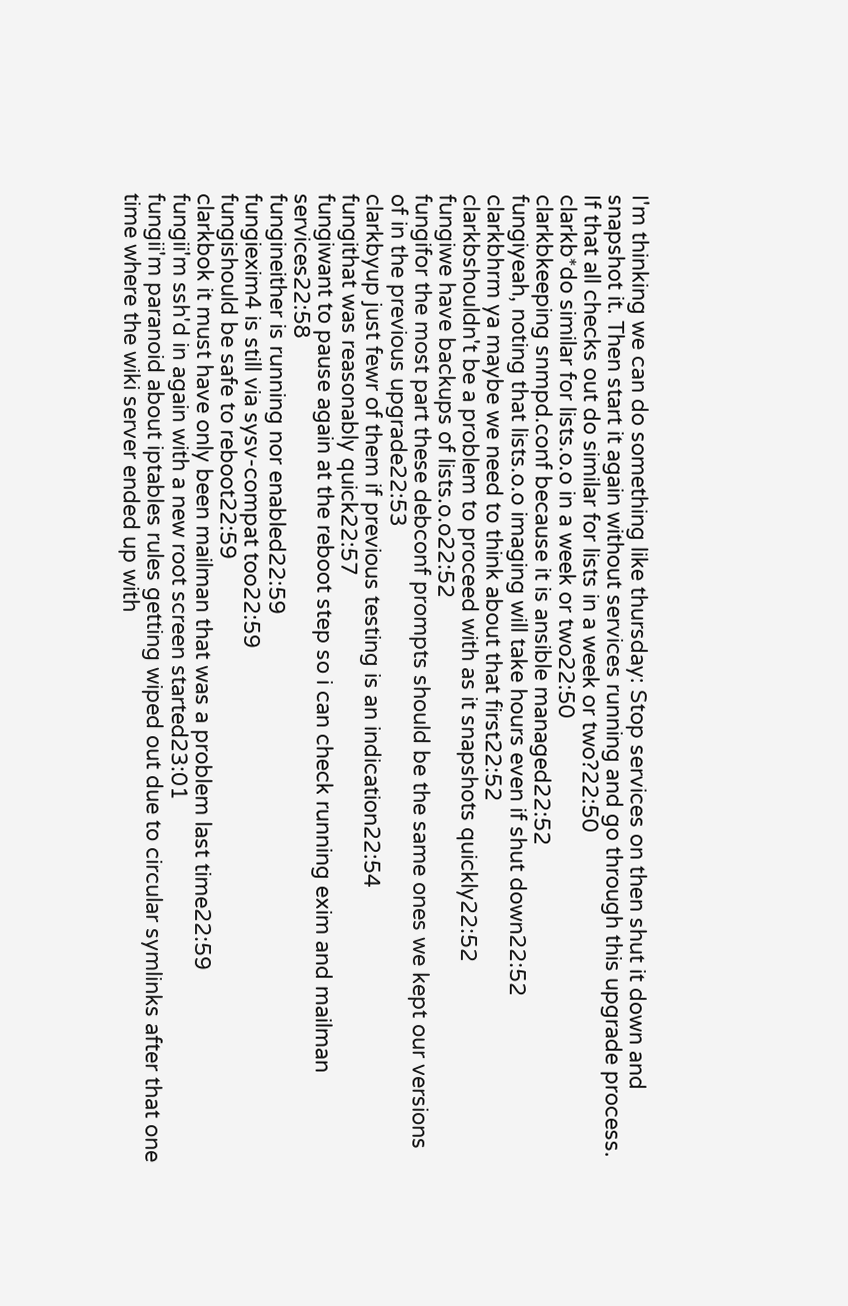I'm thinking we can do something like thursday: Stop services on then shut it down and snapshot it. Then start it again without services running and go through this upgrade process. If that all checks out do similar for lists in a week or two?22:50
clarkb*do similar for lists.o.o in a week or two22:50
clarkbkeeping snmpd.conf because it is ansible managed22:52
fungiyeah, noting that lists.o.o imaging will take hours even if shut down22:52
clarkbhrm ya maybe we need to think about that first22:52
clarkbshouldn't be a problem to proceed with as it snapshots quickly22:52
fungiwe have backups of lists.o.o22:52
fungifor the most part these debconf prompts should be the same ones we kept our versions of in the previous upgrade22:53
clarkbyup just fewr of them if previous testing is an indication22:54
fungithat was reasonably quick22:57
fungiwant to pause again at the reboot step so i can check running exim and mailman services22:58
fungineither is running nor enabled22:59
fungiexim4 is still via sysv-compat too22:59
fungishould be safe to reboot22:59
clarkbok it must have only been mailman that was a problem last time22:59
fungii'm ssh'd in again with a new root screen started23:01
fungii'm paranoid about iptables rules getting wiped out due to circular symlinks after that one time where the wiki server ended up with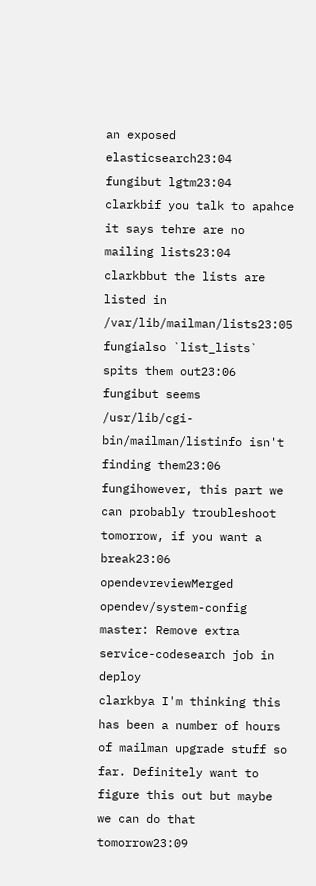an exposed elasticsearch23:04
fungibut lgtm23:04
clarkbif you talk to apahce it says tehre are no mailing lists23:04
clarkbbut the lists are listed in /var/lib/mailman/lists23:05
fungialso `list_lists` spits them out23:06
fungibut seems /usr/lib/cgi-bin/mailman/listinfo isn't finding them23:06
fungihowever, this part we can probably troubleshoot tomorrow, if you want a break23:06
opendevreviewMerged opendev/system-config master: Remove extra service-codesearch job in deploy
clarkbya I'm thinking this has been a number of hours of mailman upgrade stuff so far. Definitely want to figure this out but maybe we can do that tomorrow23:09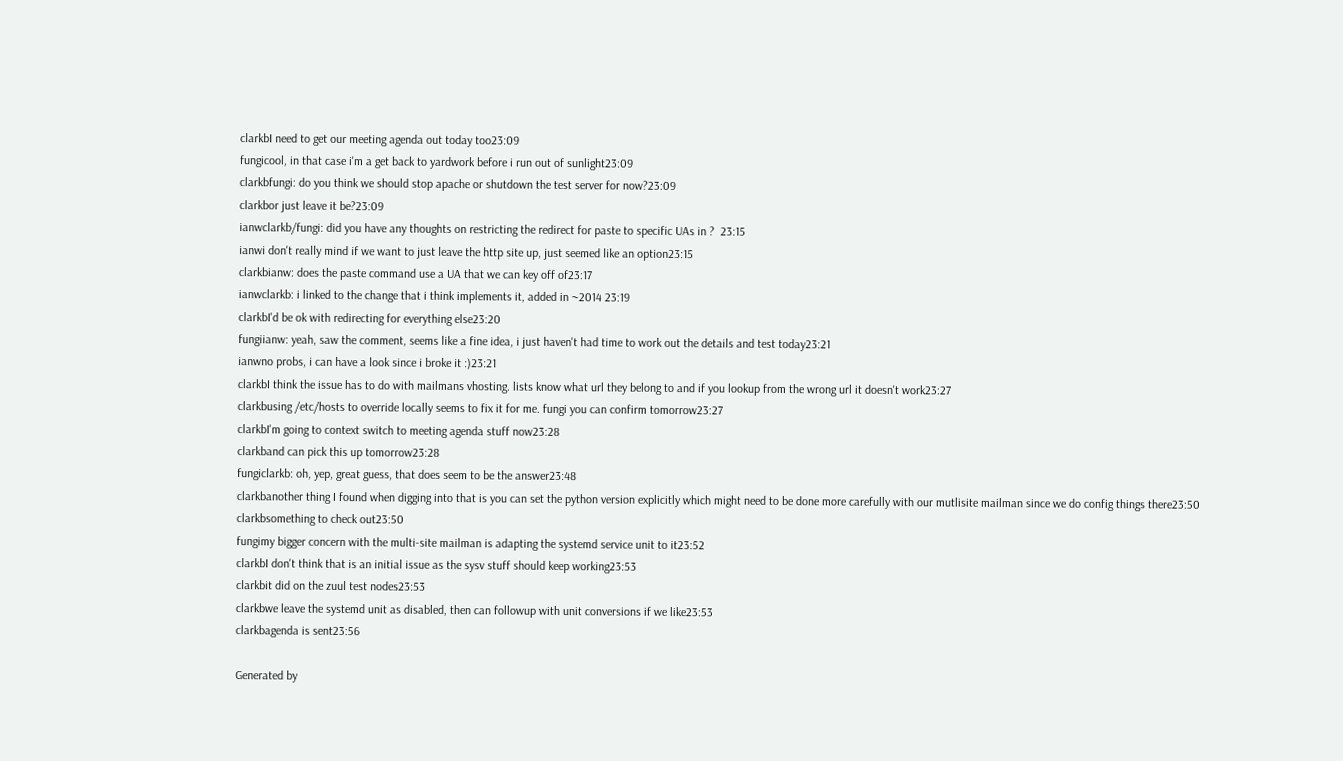clarkbI need to get our meeting agenda out today too23:09
fungicool, in that case i'm a get back to yardwork before i run out of sunlight23:09
clarkbfungi: do you think we should stop apache or shutdown the test server for now?23:09
clarkbor just leave it be?23:09
ianwclarkb/fungi: did you have any thoughts on restricting the redirect for paste to specific UAs in ?  23:15
ianwi don't really mind if we want to just leave the http site up, just seemed like an option23:15
clarkbianw: does the paste command use a UA that we can key off of23:17
ianwclarkb: i linked to the change that i think implements it, added in ~2014 23:19
clarkbI'd be ok with redirecting for everything else23:20
fungiianw: yeah, saw the comment, seems like a fine idea, i just haven't had time to work out the details and test today23:21
ianwno probs, i can have a look since i broke it :)23:21
clarkbI think the issue has to do with mailmans vhosting. lists know what url they belong to and if you lookup from the wrong url it doesn't work23:27
clarkbusing /etc/hosts to override locally seems to fix it for me. fungi you can confirm tomorrow23:27
clarkbI'm going to context switch to meeting agenda stuff now23:28
clarkband can pick this up tomorrow23:28
fungiclarkb: oh, yep, great guess, that does seem to be the answer23:48
clarkbanother thing I found when digging into that is you can set the python version explicitly which might need to be done more carefully with our mutlisite mailman since we do config things there23:50
clarkbsomething to check out23:50
fungimy bigger concern with the multi-site mailman is adapting the systemd service unit to it23:52
clarkbI don't think that is an initial issue as the sysv stuff should keep working23:53
clarkbit did on the zuul test nodes23:53
clarkbwe leave the systemd unit as disabled, then can followup with unit conversions if we like23:53
clarkbagenda is sent23:56

Generated by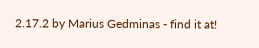2.17.2 by Marius Gedminas - find it at!